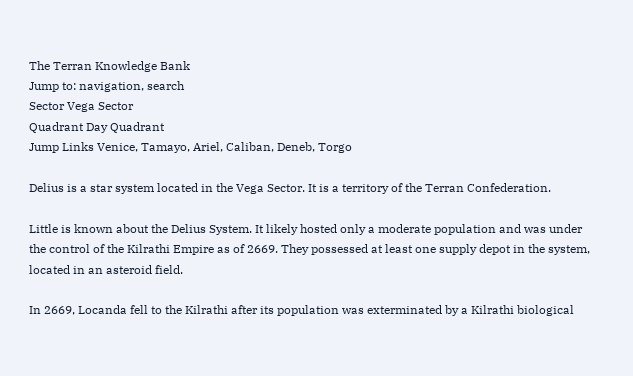The Terran Knowledge Bank
Jump to: navigation, search
Sector Vega Sector
Quadrant Day Quadrant
Jump Links Venice, Tamayo, Ariel, Caliban, Deneb, Torgo

Delius is a star system located in the Vega Sector. It is a territory of the Terran Confederation.

Little is known about the Delius System. It likely hosted only a moderate population and was under the control of the Kilrathi Empire as of 2669. They possessed at least one supply depot in the system, located in an asteroid field.

In 2669, Locanda fell to the Kilrathi after its population was exterminated by a Kilrathi biological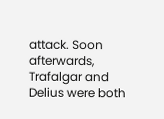attack. Soon afterwards, Trafalgar and Delius were both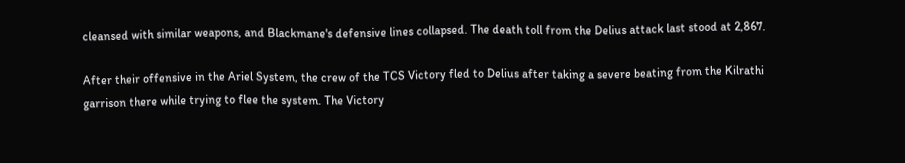cleansed with similar weapons, and Blackmane's defensive lines collapsed. The death toll from the Delius attack last stood at 2,867.

After their offensive in the Ariel System, the crew of the TCS Victory fled to Delius after taking a severe beating from the Kilrathi garrison there while trying to flee the system. The Victory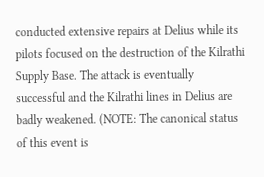conducted extensive repairs at Delius while its pilots focused on the destruction of the Kilrathi Supply Base. The attack is eventually successful and the Kilrathi lines in Delius are badly weakened. (NOTE: The canonical status of this event is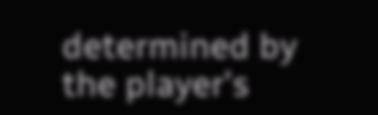determined by the player's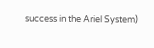success in the Ariel System)